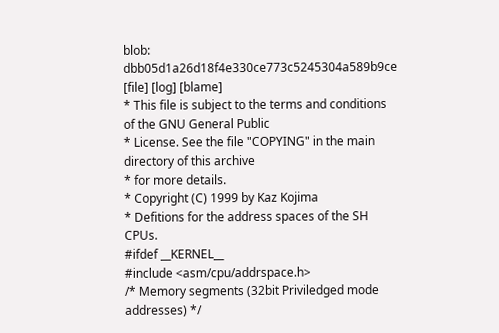blob: dbb05d1a26d18f4e330ce773c5245304a589b9ce [file] [log] [blame]
* This file is subject to the terms and conditions of the GNU General Public
* License. See the file "COPYING" in the main directory of this archive
* for more details.
* Copyright (C) 1999 by Kaz Kojima
* Defitions for the address spaces of the SH CPUs.
#ifdef __KERNEL__
#include <asm/cpu/addrspace.h>
/* Memory segments (32bit Priviledged mode addresses) */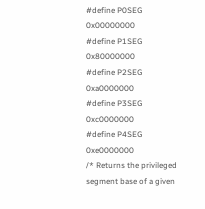#define P0SEG 0x00000000
#define P1SEG 0x80000000
#define P2SEG 0xa0000000
#define P3SEG 0xc0000000
#define P4SEG 0xe0000000
/* Returns the privileged segment base of a given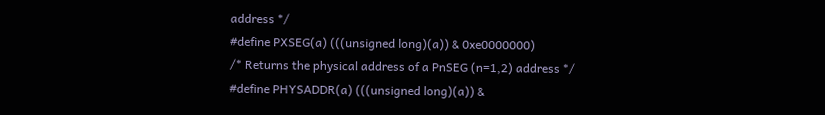address */
#define PXSEG(a) (((unsigned long)(a)) & 0xe0000000)
/* Returns the physical address of a PnSEG (n=1,2) address */
#define PHYSADDR(a) (((unsigned long)(a)) &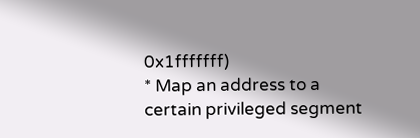0x1fffffff)
* Map an address to a certain privileged segment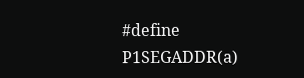#define P1SEGADDR(a)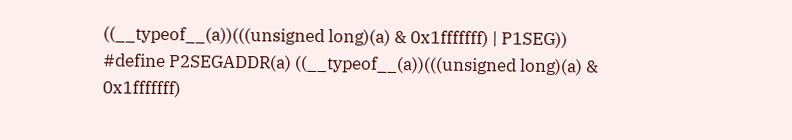((__typeof__(a))(((unsigned long)(a) & 0x1fffffff) | P1SEG))
#define P2SEGADDR(a) ((__typeof__(a))(((unsigned long)(a) & 0x1fffffff)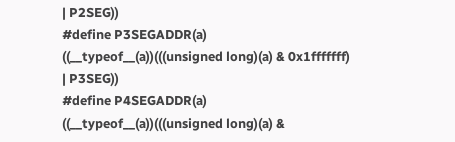| P2SEG))
#define P3SEGADDR(a) ((__typeof__(a))(((unsigned long)(a) & 0x1fffffff) | P3SEG))
#define P4SEGADDR(a) ((__typeof__(a))(((unsigned long)(a) &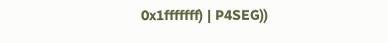0x1fffffff) | P4SEG))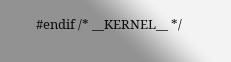#endif /* __KERNEL__ */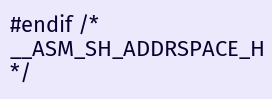#endif /* __ASM_SH_ADDRSPACE_H */